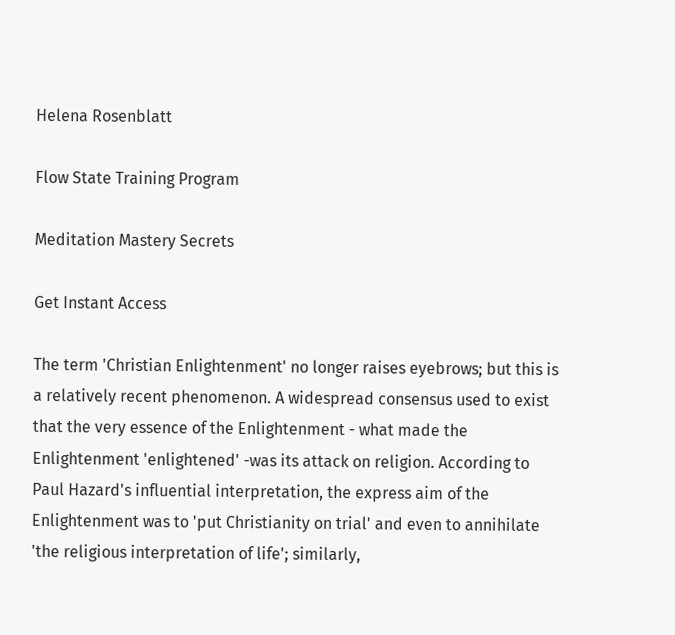Helena Rosenblatt

Flow State Training Program

Meditation Mastery Secrets

Get Instant Access

The term 'Christian Enlightenment' no longer raises eyebrows; but this is a relatively recent phenomenon. A widespread consensus used to exist that the very essence of the Enlightenment - what made the Enlightenment 'enlightened' -was its attack on religion. According to Paul Hazard's influential interpretation, the express aim of the Enlightenment was to 'put Christianity on trial' and even to annihilate 'the religious interpretation of life'; similarly,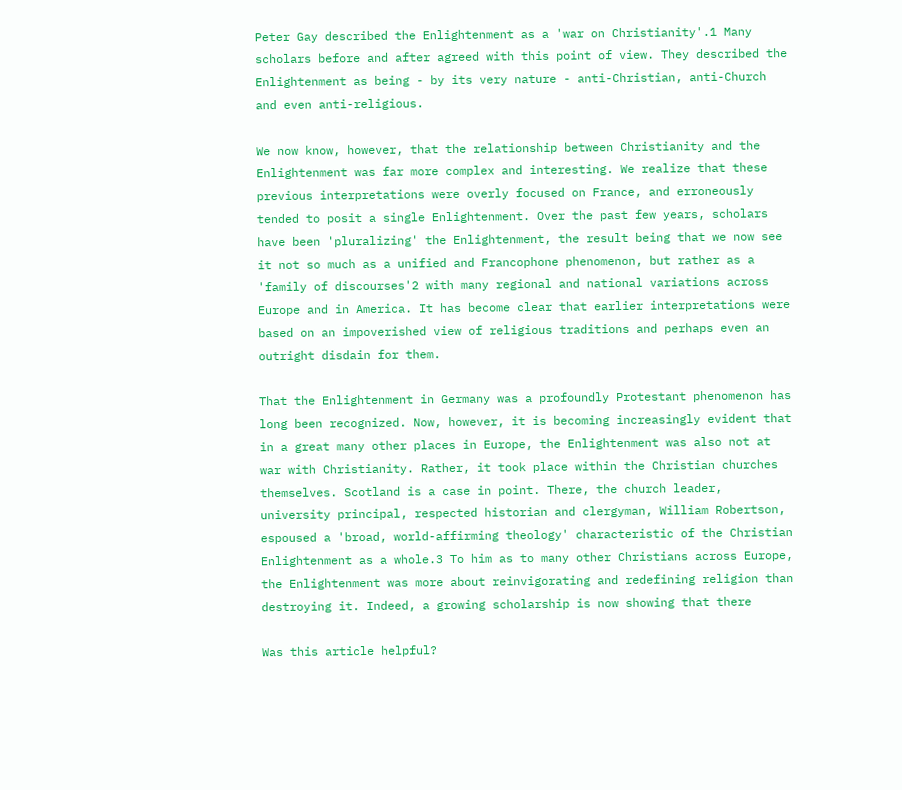Peter Gay described the Enlightenment as a 'war on Christianity'.1 Many scholars before and after agreed with this point of view. They described the Enlightenment as being - by its very nature - anti-Christian, anti-Church and even anti-religious.

We now know, however, that the relationship between Christianity and the Enlightenment was far more complex and interesting. We realize that these previous interpretations were overly focused on France, and erroneously tended to posit a single Enlightenment. Over the past few years, scholars have been 'pluralizing' the Enlightenment, the result being that we now see it not so much as a unified and Francophone phenomenon, but rather as a 'family of discourses'2 with many regional and national variations across Europe and in America. It has become clear that earlier interpretations were based on an impoverished view of religious traditions and perhaps even an outright disdain for them.

That the Enlightenment in Germany was a profoundly Protestant phenomenon has long been recognized. Now, however, it is becoming increasingly evident that in a great many other places in Europe, the Enlightenment was also not at war with Christianity. Rather, it took place within the Christian churches themselves. Scotland is a case in point. There, the church leader, university principal, respected historian and clergyman, William Robertson, espoused a 'broad, world-affirming theology' characteristic of the Christian Enlightenment as a whole.3 To him as to many other Christians across Europe, the Enlightenment was more about reinvigorating and redefining religion than destroying it. Indeed, a growing scholarship is now showing that there

Was this article helpful?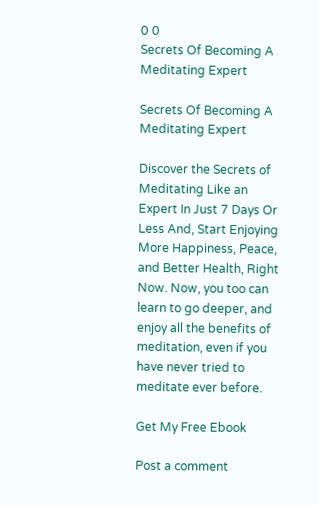0 0
Secrets Of Becoming A Meditating Expert

Secrets Of Becoming A Meditating Expert

Discover the Secrets of Meditating Like an Expert In Just 7 Days Or Less And, Start Enjoying More Happiness, Peace, and Better Health, Right Now. Now, you too can learn to go deeper, and enjoy all the benefits of meditation, even if you have never tried to meditate ever before.

Get My Free Ebook

Post a comment